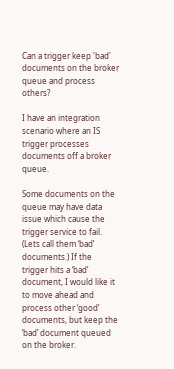Can a trigger keep 'bad' documents on the broker queue and process others?

I have an integration scenario where an IS trigger processes documents off a broker queue.

Some documents on the queue may have data issue which cause the trigger service to fail. (Lets call them ‘bad’ documents.) If the trigger hits a ‘bad’ document, I would like it to move ahead and process other ‘good’ documents, but keep the ‘bad’ document queued on the broker.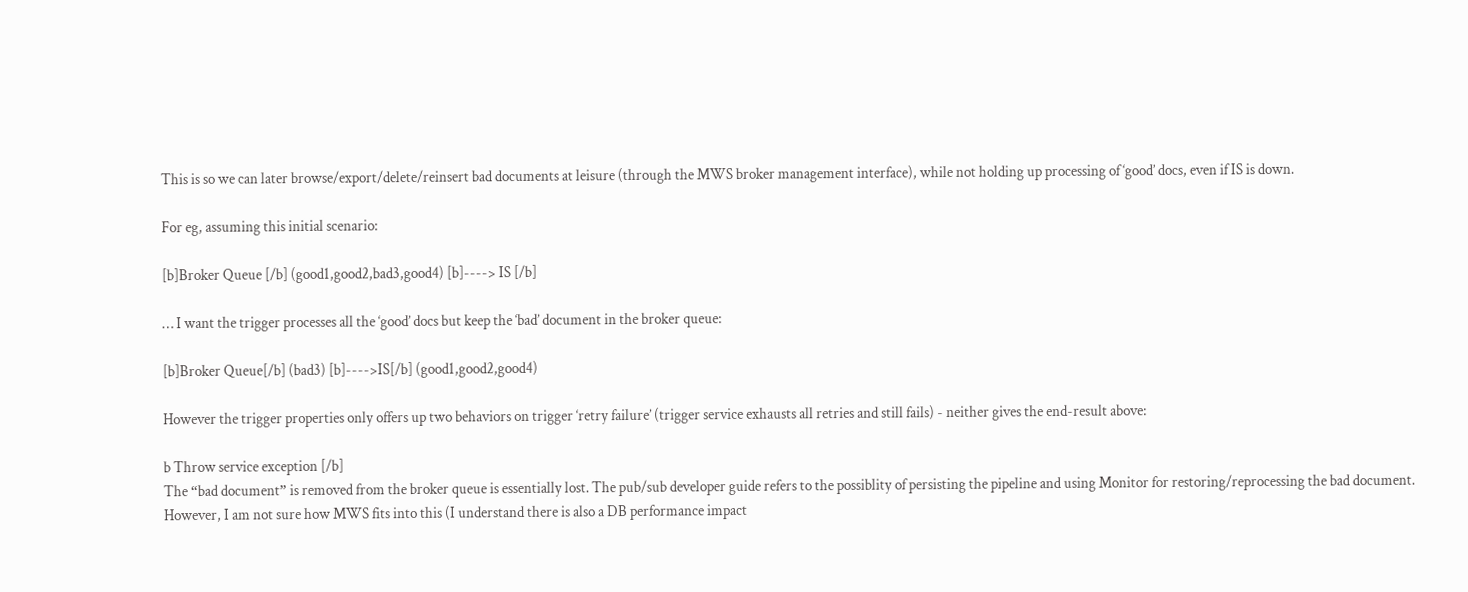This is so we can later browse/export/delete/reinsert bad documents at leisure (through the MWS broker management interface), while not holding up processing of ‘good’ docs, even if IS is down.

For eg, assuming this initial scenario:

[b]Broker Queue [/b] (good1,good2,bad3,good4) [b]----> IS [/b]

… I want the trigger processes all the ‘good’ docs but keep the ‘bad’ document in the broker queue:

[b]Broker Queue[/b] (bad3) [b]---->IS[/b] (good1,good2,good4)

However the trigger properties only offers up two behaviors on trigger ‘retry failure’ (trigger service exhausts all retries and still fails) - neither gives the end-result above:

b Throw service exception [/b]
The “bad document” is removed from the broker queue is essentially lost. The pub/sub developer guide refers to the possiblity of persisting the pipeline and using Monitor for restoring/reprocessing the bad document. However, I am not sure how MWS fits into this (I understand there is also a DB performance impact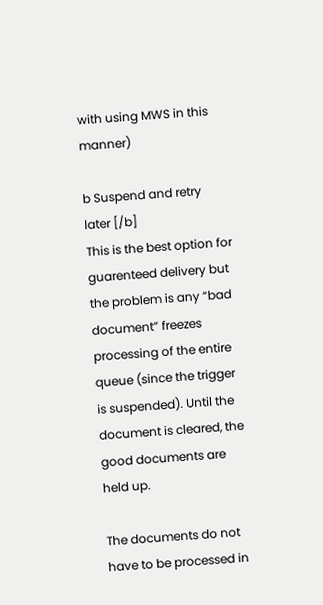with using MWS in this manner)

b Suspend and retry later [/b]
This is the best option for guarenteed delivery but the problem is any “bad document” freezes processing of the entire queue (since the trigger is suspended). Until the document is cleared, the good documents are held up.

The documents do not have to be processed in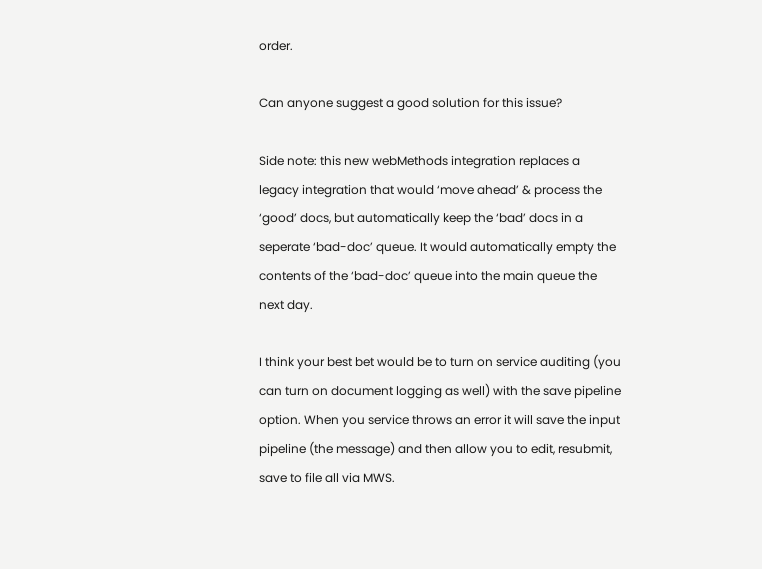order.

Can anyone suggest a good solution for this issue?

Side note: this new webMethods integration replaces a legacy integration that would ‘move ahead’ & process the ‘good’ docs, but automatically keep the ‘bad’ docs in a seperate ‘bad-doc’ queue. It would automatically empty the contents of the ‘bad-doc’ queue into the main queue the next day.

I think your best bet would be to turn on service auditing (you can turn on document logging as well) with the save pipeline option. When you service throws an error it will save the input pipeline (the message) and then allow you to edit, resubmit, save to file all via MWS.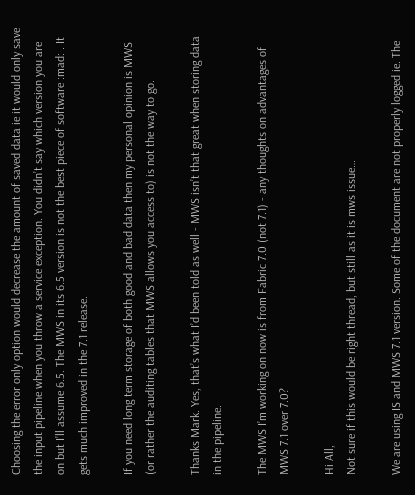Choosing the error only option would decrease the amount of saved data ie it would only save the input pipeline when you throw a service exception. You didn’t say which version you are on but I’ll assume 6.5. The MWS in its 6.5 version is not the best piece of software :mad: . It gets much improved in the 7.1 release.

If you need long term storage of both good and bad data then my personal opinion is MWS (or rather the auditing tables that MWS allows you access to) is not the way to go.

Thanks Mark. Yes, that’s what I’d been told as well - MWS isn’t that great when storing data in the pipeline.

The MWS I’m working on now is from Fabric 7.0 (not 7.1) - any thoughts on advantages of MWS 7.1 over 7.0?

Hi All,
Not sure if this would be right thread, but still as it is mws issue…

We are using IS and MWS 7.1 version. Some of the document are not properly logged ie. The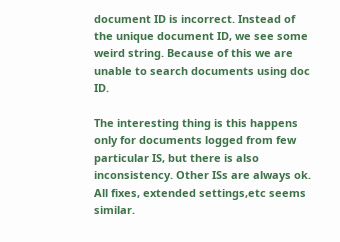document ID is incorrect. Instead of the unique document ID, we see some weird string. Because of this we are unable to search documents using doc ID.

The interesting thing is this happens only for documents logged from few particular IS, but there is also inconsistency. Other ISs are always ok. All fixes, extended settings,etc seems similar.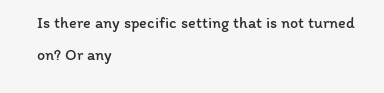Is there any specific setting that is not turned on? Or any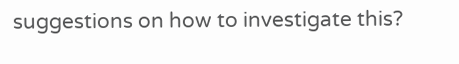suggestions on how to investigate this?